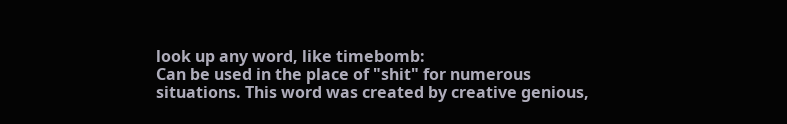look up any word, like timebomb:
Can be used in the place of "shit" for numerous situations. This word was created by creative genious,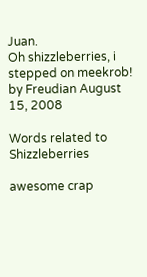Juan.
Oh shizzleberries, i stepped on meekrob!
by Freudian August 15, 2008

Words related to Shizzleberries

awesome crap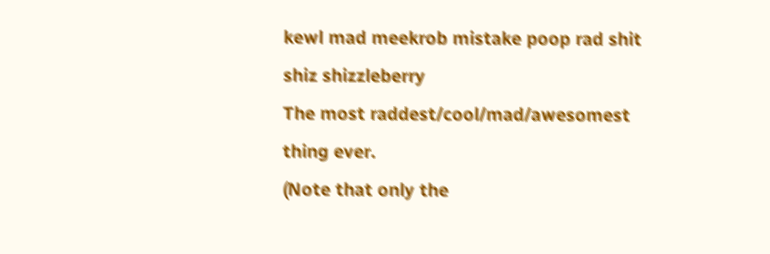kewl mad meekrob mistake poop rad shit shiz shizzleberry
The most raddest/cool/mad/awesomest thing ever.
(Note that only the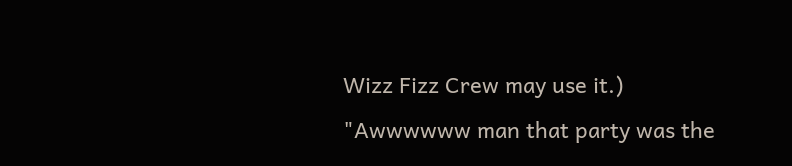Wizz Fizz Crew may use it.)
"Awwwwww man that party was the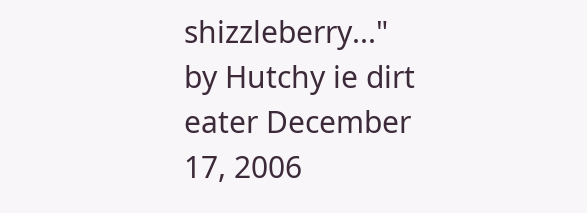shizzleberry..."
by Hutchy ie dirt eater December 17, 2006